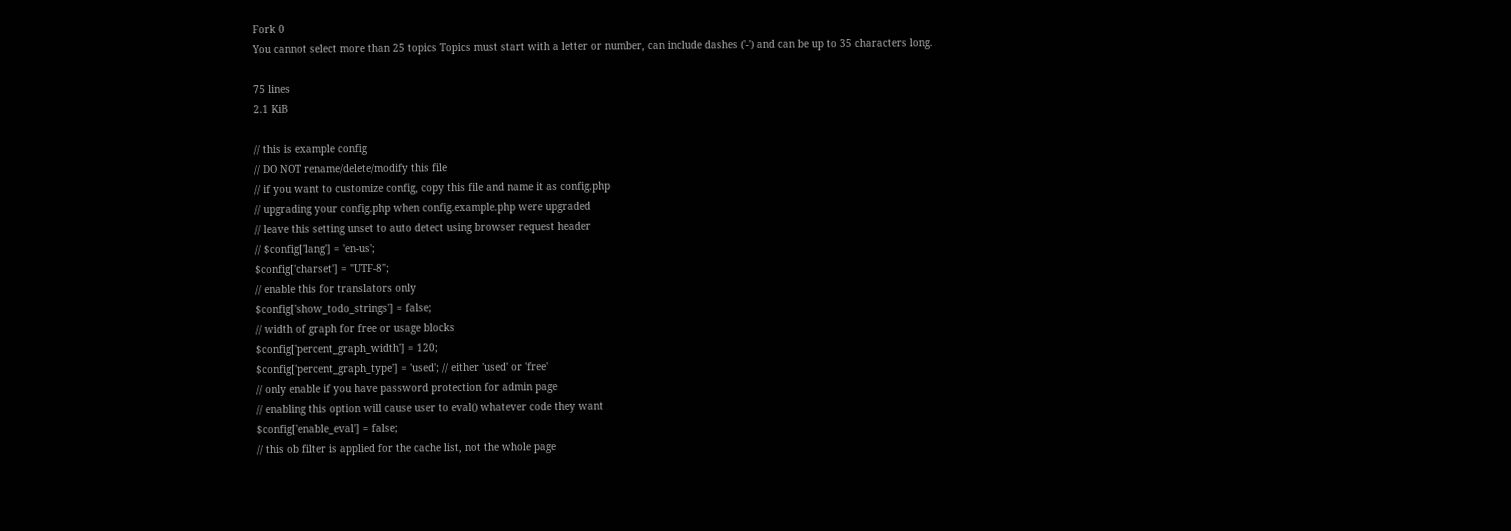Fork 0
You cannot select more than 25 topics Topics must start with a letter or number, can include dashes ('-') and can be up to 35 characters long.

75 lines
2.1 KiB

// this is example config
// DO NOT rename/delete/modify this file
// if you want to customize config, copy this file and name it as config.php
// upgrading your config.php when config.example.php were upgraded
// leave this setting unset to auto detect using browser request header
// $config['lang'] = 'en-us';
$config['charset'] = "UTF-8";
// enable this for translators only
$config['show_todo_strings'] = false;
// width of graph for free or usage blocks
$config['percent_graph_width'] = 120;
$config['percent_graph_type'] = 'used'; // either 'used' or 'free'
// only enable if you have password protection for admin page
// enabling this option will cause user to eval() whatever code they want
$config['enable_eval'] = false;
// this ob filter is applied for the cache list, not the whole page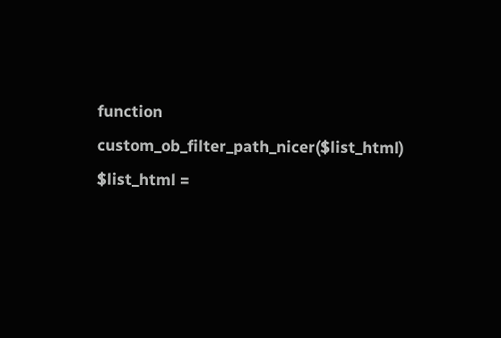function custom_ob_filter_path_nicer($list_html)
$list_html =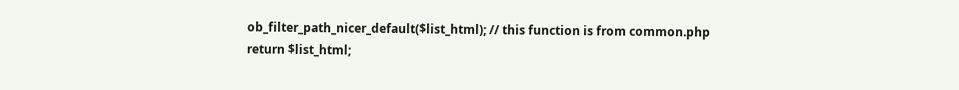ob_filter_path_nicer_default($list_html); // this function is from common.php
return $list_html;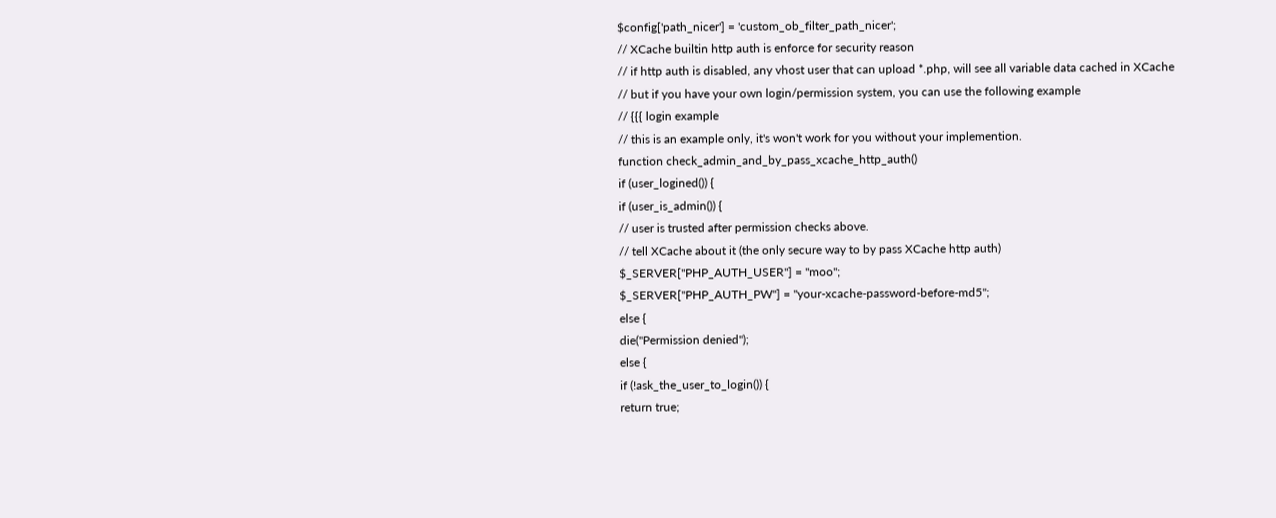$config['path_nicer'] = 'custom_ob_filter_path_nicer';
// XCache builtin http auth is enforce for security reason
// if http auth is disabled, any vhost user that can upload *.php, will see all variable data cached in XCache
// but if you have your own login/permission system, you can use the following example
// {{{ login example
// this is an example only, it's won't work for you without your implemention.
function check_admin_and_by_pass_xcache_http_auth()
if (user_logined()) {
if (user_is_admin()) {
// user is trusted after permission checks above.
// tell XCache about it (the only secure way to by pass XCache http auth)
$_SERVER["PHP_AUTH_USER"] = "moo";
$_SERVER["PHP_AUTH_PW"] = "your-xcache-password-before-md5";
else {
die("Permission denied");
else {
if (!ask_the_user_to_login()) {
return true;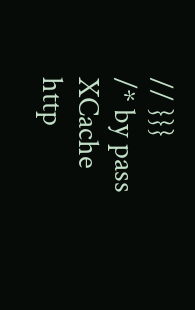// }}}
/* by pass XCache http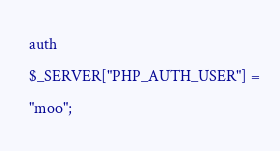auth
$_SERVER["PHP_AUTH_USER"] = "moo";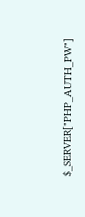$_SERVER["PHP_AUTH_PW"]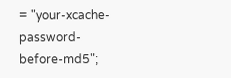= "your-xcache-password-before-md5";